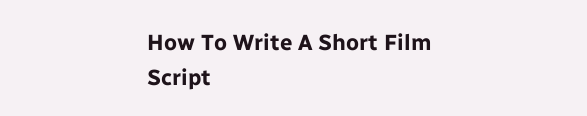How To Write A Short Film Script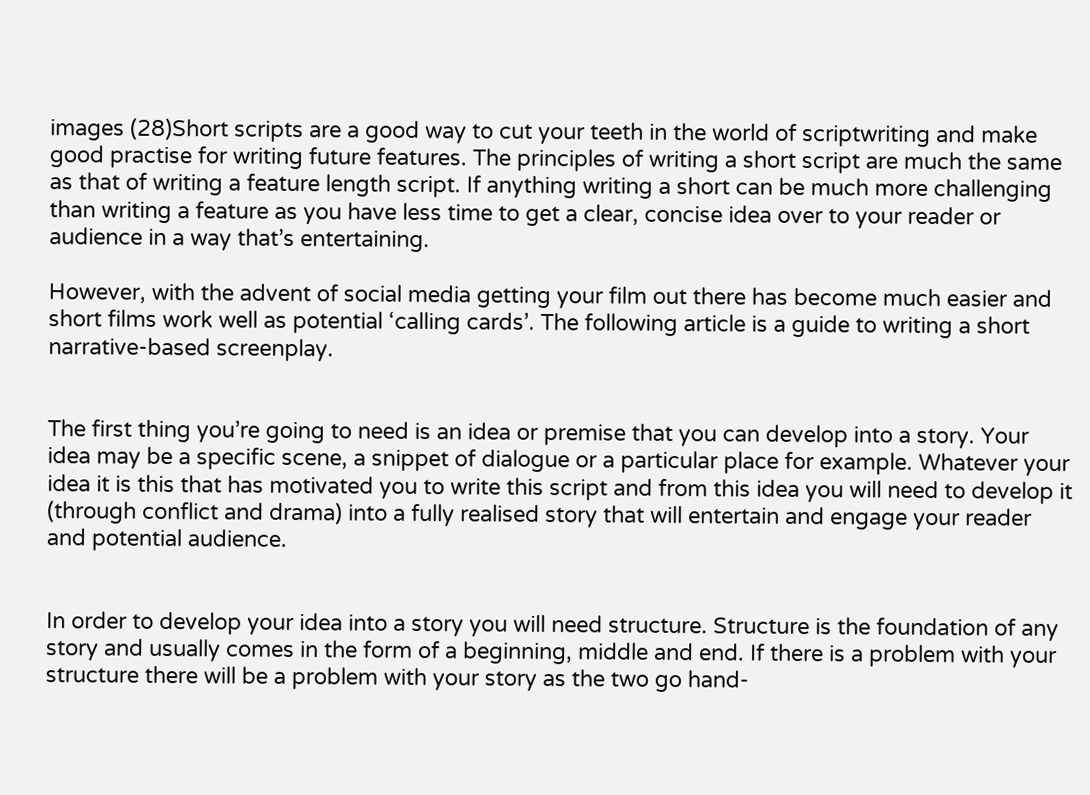images (28)Short scripts are a good way to cut your teeth in the world of scriptwriting and make good practise for writing future features. The principles of writing a short script are much the same as that of writing a feature length script. If anything writing a short can be much more challenging than writing a feature as you have less time to get a clear, concise idea over to your reader or audience in a way that’s entertaining.

However, with the advent of social media getting your film out there has become much easier and short films work well as potential ‘calling cards’. The following article is a guide to writing a short narrative-based screenplay.


The first thing you’re going to need is an idea or premise that you can develop into a story. Your idea may be a specific scene, a snippet of dialogue or a particular place for example. Whatever your idea it is this that has motivated you to write this script and from this idea you will need to develop it (through conflict and drama) into a fully realised story that will entertain and engage your reader and potential audience.


In order to develop your idea into a story you will need structure. Structure is the foundation of any story and usually comes in the form of a beginning, middle and end. If there is a problem with your structure there will be a problem with your story as the two go hand-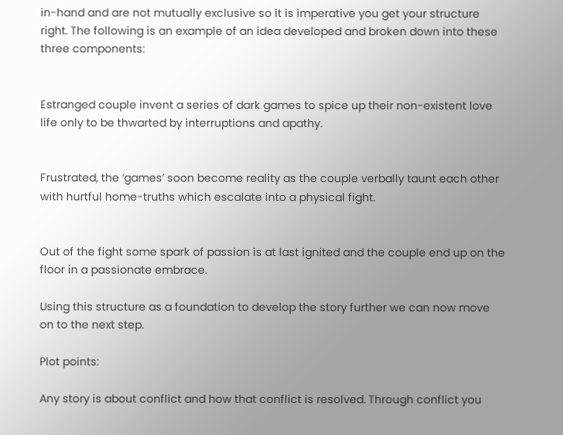in-hand and are not mutually exclusive so it is imperative you get your structure right. The following is an example of an idea developed and broken down into these three components:


Estranged couple invent a series of dark games to spice up their non-existent love life only to be thwarted by interruptions and apathy.


Frustrated, the ‘games’ soon become reality as the couple verbally taunt each other with hurtful home-truths which escalate into a physical fight.


Out of the fight some spark of passion is at last ignited and the couple end up on the floor in a passionate embrace.

Using this structure as a foundation to develop the story further we can now move on to the next step.

Plot points:

Any story is about conflict and how that conflict is resolved. Through conflict you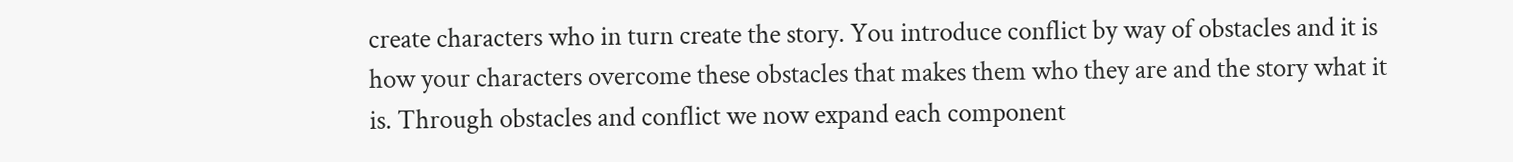create characters who in turn create the story. You introduce conflict by way of obstacles and it is how your characters overcome these obstacles that makes them who they are and the story what it is. Through obstacles and conflict we now expand each component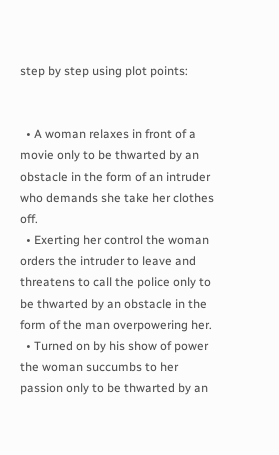step by step using plot points:


  • A woman relaxes in front of a movie only to be thwarted by an obstacle in the form of an intruder who demands she take her clothes off.
  • Exerting her control the woman orders the intruder to leave and threatens to call the police only to be thwarted by an obstacle in the form of the man overpowering her.
  • Turned on by his show of power the woman succumbs to her passion only to be thwarted by an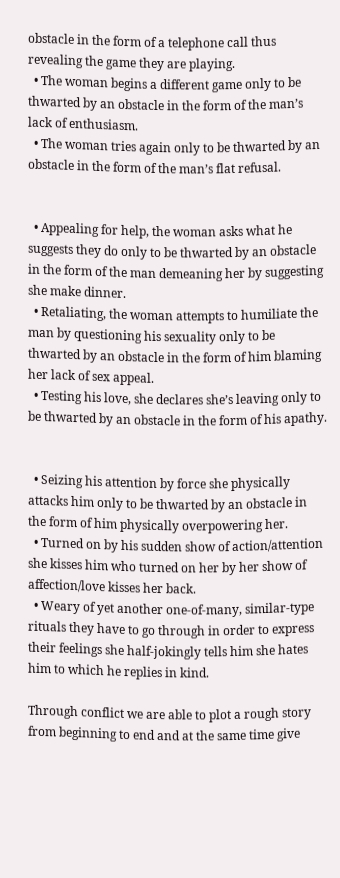obstacle in the form of a telephone call thus revealing the game they are playing.
  • The woman begins a different game only to be thwarted by an obstacle in the form of the man’s lack of enthusiasm.
  • The woman tries again only to be thwarted by an obstacle in the form of the man’s flat refusal.


  • Appealing for help, the woman asks what he suggests they do only to be thwarted by an obstacle in the form of the man demeaning her by suggesting she make dinner.
  • Retaliating, the woman attempts to humiliate the man by questioning his sexuality only to be thwarted by an obstacle in the form of him blaming her lack of sex appeal.
  • Testing his love, she declares she’s leaving only to be thwarted by an obstacle in the form of his apathy.


  • Seizing his attention by force she physically attacks him only to be thwarted by an obstacle in the form of him physically overpowering her.
  • Turned on by his sudden show of action/attention she kisses him who turned on her by her show of affection/love kisses her back.
  • Weary of yet another one-of-many, similar-type rituals they have to go through in order to express their feelings she half-jokingly tells him she hates him to which he replies in kind.

Through conflict we are able to plot a rough story from beginning to end and at the same time give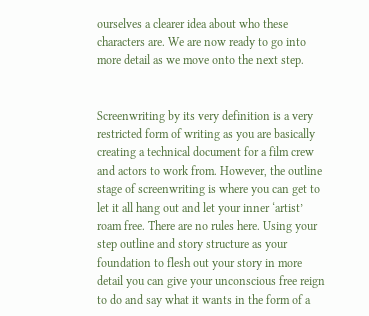ourselves a clearer idea about who these characters are. We are now ready to go into more detail as we move onto the next step.


Screenwriting by its very definition is a very restricted form of writing as you are basically creating a technical document for a film crew and actors to work from. However, the outline stage of screenwriting is where you can get to let it all hang out and let your inner ‘artist’ roam free. There are no rules here. Using your step outline and story structure as your foundation to flesh out your story in more detail you can give your unconscious free reign to do and say what it wants in the form of a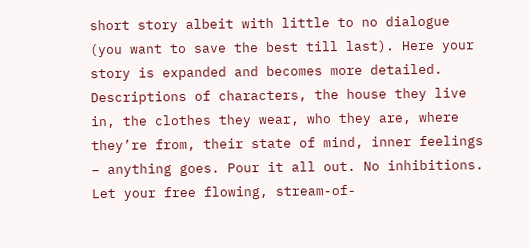short story albeit with little to no dialogue (you want to save the best till last). Here your story is expanded and becomes more detailed. Descriptions of characters, the house they live in, the clothes they wear, who they are, where they’re from, their state of mind, inner feelings – anything goes. Pour it all out. No inhibitions. Let your free flowing, stream-of-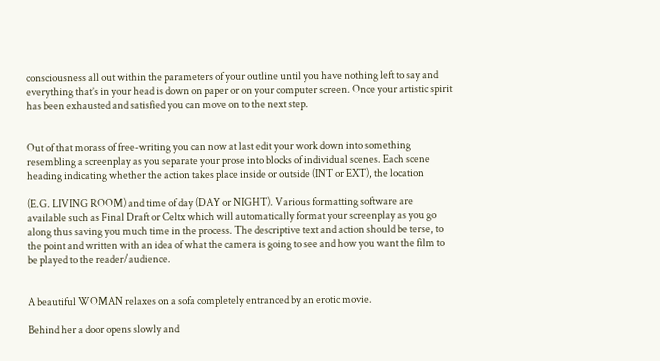consciousness all out within the parameters of your outline until you have nothing left to say and everything that’s in your head is down on paper or on your computer screen. Once your artistic spirit has been exhausted and satisfied you can move on to the next step.


Out of that morass of free-writing you can now at last edit your work down into something resembling a screenplay as you separate your prose into blocks of individual scenes. Each scene heading indicating whether the action takes place inside or outside (INT or EXT), the location

(E.G. LIVING ROOM) and time of day (DAY or NIGHT). Various formatting software are available such as Final Draft or Celtx which will automatically format your screenplay as you go along thus saving you much time in the process. The descriptive text and action should be terse, to the point and written with an idea of what the camera is going to see and how you want the film to be played to the reader/audience.


A beautiful WOMAN relaxes on a sofa completely entranced by an erotic movie.

Behind her a door opens slowly and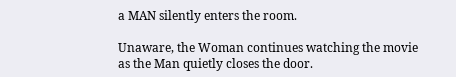a MAN silently enters the room.

Unaware, the Woman continues watching the movie as the Man quietly closes the door.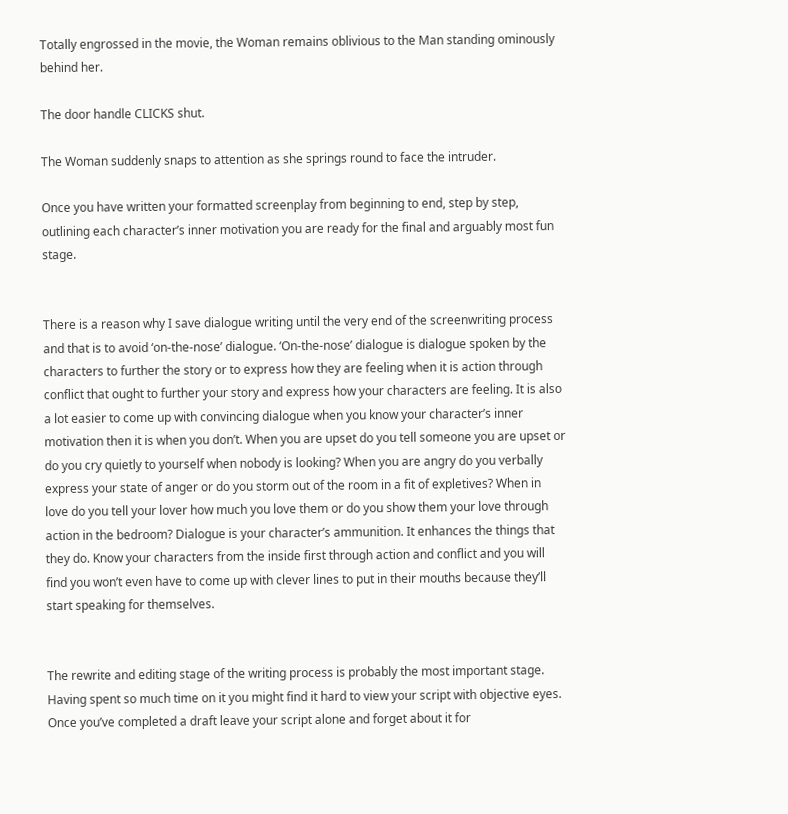Totally engrossed in the movie, the Woman remains oblivious to the Man standing ominously behind her.

The door handle CLICKS shut.

The Woman suddenly snaps to attention as she springs round to face the intruder.

Once you have written your formatted screenplay from beginning to end, step by step, outlining each character’s inner motivation you are ready for the final and arguably most fun stage.


There is a reason why I save dialogue writing until the very end of the screenwriting process and that is to avoid ‘on-the-nose’ dialogue. ‘On-the-nose’ dialogue is dialogue spoken by the characters to further the story or to express how they are feeling when it is action through conflict that ought to further your story and express how your characters are feeling. It is also a lot easier to come up with convincing dialogue when you know your character’s inner motivation then it is when you don’t. When you are upset do you tell someone you are upset or do you cry quietly to yourself when nobody is looking? When you are angry do you verbally express your state of anger or do you storm out of the room in a fit of expletives? When in love do you tell your lover how much you love them or do you show them your love through action in the bedroom? Dialogue is your character’s ammunition. It enhances the things that they do. Know your characters from the inside first through action and conflict and you will find you won’t even have to come up with clever lines to put in their mouths because they’ll start speaking for themselves.


The rewrite and editing stage of the writing process is probably the most important stage. Having spent so much time on it you might find it hard to view your script with objective eyes. Once you’ve completed a draft leave your script alone and forget about it for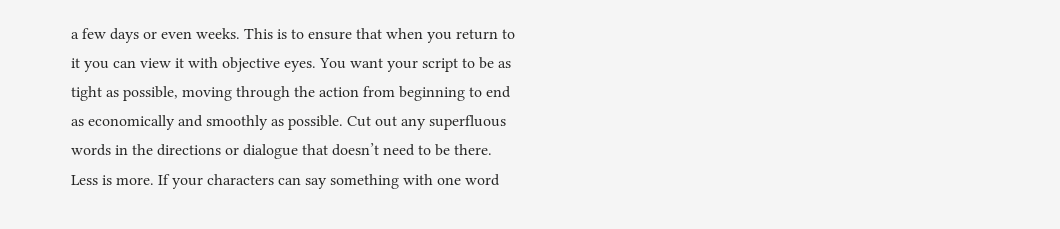a few days or even weeks. This is to ensure that when you return to it you can view it with objective eyes. You want your script to be as tight as possible, moving through the action from beginning to end as economically and smoothly as possible. Cut out any superfluous words in the directions or dialogue that doesn’t need to be there. Less is more. If your characters can say something with one word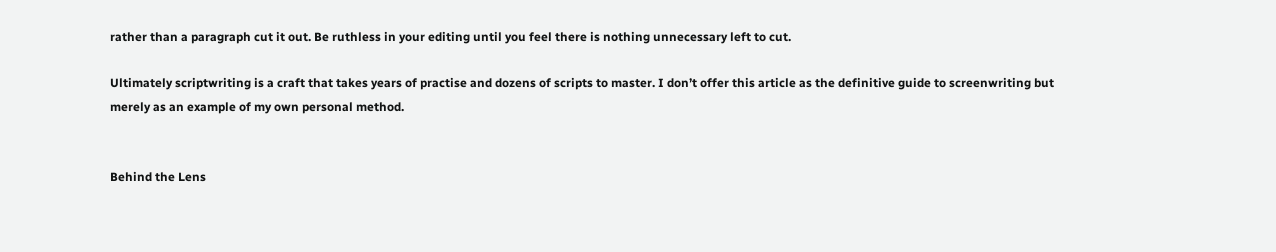rather than a paragraph cut it out. Be ruthless in your editing until you feel there is nothing unnecessary left to cut.

Ultimately scriptwriting is a craft that takes years of practise and dozens of scripts to master. I don’t offer this article as the definitive guide to screenwriting but merely as an example of my own personal method.


Behind the Lens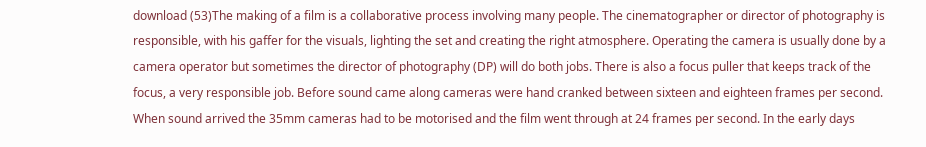download (53)The making of a film is a collaborative process involving many people. The cinematographer or director of photography is responsible, with his gaffer for the visuals, lighting the set and creating the right atmosphere. Operating the camera is usually done by a camera operator but sometimes the director of photography (DP) will do both jobs. There is also a focus puller that keeps track of the focus, a very responsible job. Before sound came along cameras were hand cranked between sixteen and eighteen frames per second. When sound arrived the 35mm cameras had to be motorised and the film went through at 24 frames per second. In the early days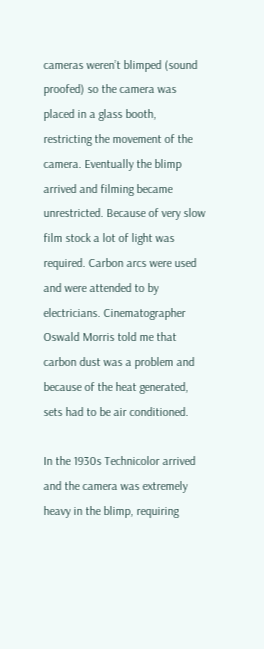cameras weren’t blimped (sound proofed) so the camera was placed in a glass booth, restricting the movement of the camera. Eventually the blimp arrived and filming became unrestricted. Because of very slow film stock a lot of light was required. Carbon arcs were used and were attended to by electricians. Cinematographer Oswald Morris told me that carbon dust was a problem and because of the heat generated, sets had to be air conditioned.

In the 1930s Technicolor arrived and the camera was extremely heavy in the blimp, requiring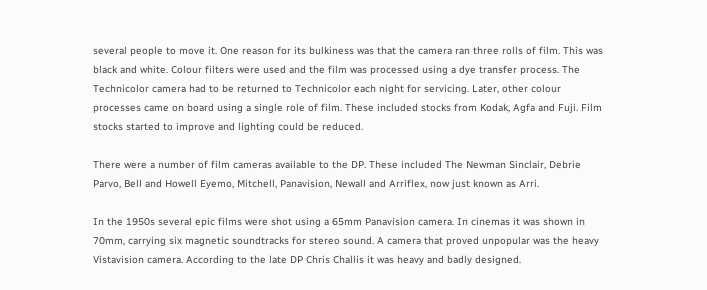several people to move it. One reason for its bulkiness was that the camera ran three rolls of film. This was black and white. Colour filters were used and the film was processed using a dye transfer process. The Technicolor camera had to be returned to Technicolor each night for servicing. Later, other colour processes came on board using a single role of film. These included stocks from Kodak, Agfa and Fuji. Film stocks started to improve and lighting could be reduced.

There were a number of film cameras available to the DP. These included The Newman Sinclair, Debrie Parvo, Bell and Howell Eyemo, Mitchell, Panavision, Newall and Arriflex, now just known as Arri.

In the 1950s several epic films were shot using a 65mm Panavision camera. In cinemas it was shown in 70mm, carrying six magnetic soundtracks for stereo sound. A camera that proved unpopular was the heavy Vistavision camera. According to the late DP Chris Challis it was heavy and badly designed.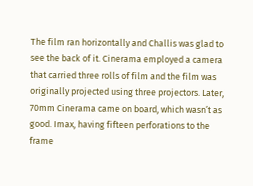The film ran horizontally and Challis was glad to see the back of it. Cinerama employed a camera that carried three rolls of film and the film was originally projected using three projectors. Later, 70mm Cinerama came on board, which wasn’t as good. Imax, having fifteen perforations to the frame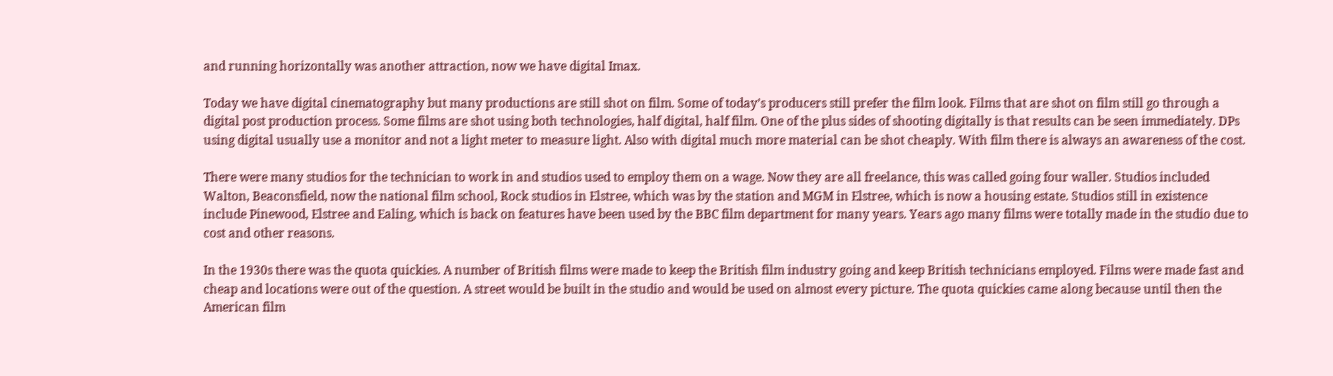and running horizontally was another attraction, now we have digital Imax.

Today we have digital cinematography but many productions are still shot on film. Some of today’s producers still prefer the film look. Films that are shot on film still go through a digital post production process. Some films are shot using both technologies, half digital, half film. One of the plus sides of shooting digitally is that results can be seen immediately. DPs using digital usually use a monitor and not a light meter to measure light. Also with digital much more material can be shot cheaply. With film there is always an awareness of the cost.

There were many studios for the technician to work in and studios used to employ them on a wage. Now they are all freelance, this was called going four waller. Studios included Walton, Beaconsfield, now the national film school, Rock studios in Elstree, which was by the station and MGM in Elstree, which is now a housing estate. Studios still in existence include Pinewood, Elstree and Ealing, which is back on features have been used by the BBC film department for many years. Years ago many films were totally made in the studio due to cost and other reasons.

In the 1930s there was the quota quickies. A number of British films were made to keep the British film industry going and keep British technicians employed. Films were made fast and cheap and locations were out of the question. A street would be built in the studio and would be used on almost every picture. The quota quickies came along because until then the American film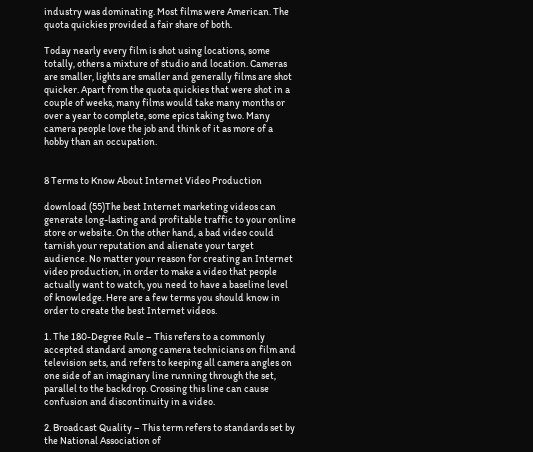industry was dominating. Most films were American. The quota quickies provided a fair share of both.

Today nearly every film is shot using locations, some totally, others a mixture of studio and location. Cameras are smaller, lights are smaller and generally films are shot quicker. Apart from the quota quickies that were shot in a couple of weeks, many films would take many months or over a year to complete, some epics taking two. Many camera people love the job and think of it as more of a hobby than an occupation.


8 Terms to Know About Internet Video Production

download (55)The best Internet marketing videos can generate long-lasting and profitable traffic to your online store or website. On the other hand, a bad video could tarnish your reputation and alienate your target audience. No matter your reason for creating an Internet video production, in order to make a video that people actually want to watch, you need to have a baseline level of knowledge. Here are a few terms you should know in order to create the best Internet videos.

1. The 180-Degree Rule – This refers to a commonly accepted standard among camera technicians on film and television sets, and refers to keeping all camera angles on one side of an imaginary line running through the set, parallel to the backdrop. Crossing this line can cause confusion and discontinuity in a video.

2. Broadcast Quality – This term refers to standards set by the National Association of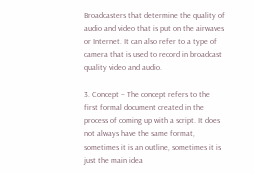Broadcasters that determine the quality of audio and video that is put on the airwaves or Internet. It can also refer to a type of camera that is used to record in broadcast quality video and audio.

3. Concept – The concept refers to the first formal document created in the process of coming up with a script. It does not always have the same format, sometimes it is an outline, sometimes it is just the main idea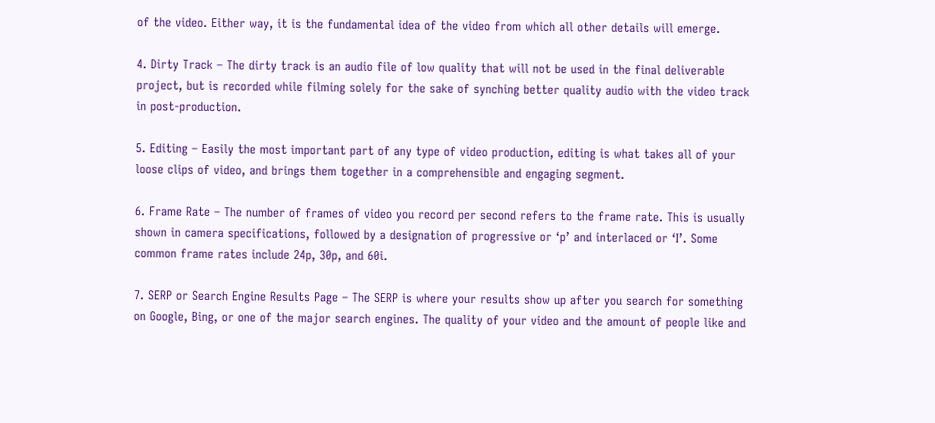of the video. Either way, it is the fundamental idea of the video from which all other details will emerge.

4. Dirty Track – The dirty track is an audio file of low quality that will not be used in the final deliverable project, but is recorded while filming solely for the sake of synching better quality audio with the video track in post-production.

5. Editing – Easily the most important part of any type of video production, editing is what takes all of your loose clips of video, and brings them together in a comprehensible and engaging segment.

6. Frame Rate – The number of frames of video you record per second refers to the frame rate. This is usually shown in camera specifications, followed by a designation of progressive or ‘p’ and interlaced or ‘I’. Some common frame rates include 24p, 30p, and 60i.

7. SERP or Search Engine Results Page – The SERP is where your results show up after you search for something on Google, Bing, or one of the major search engines. The quality of your video and the amount of people like and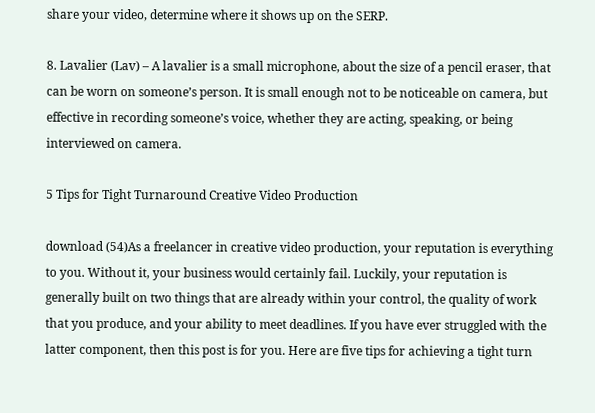share your video, determine where it shows up on the SERP.

8. Lavalier (Lav) – A lavalier is a small microphone, about the size of a pencil eraser, that can be worn on someone’s person. It is small enough not to be noticeable on camera, but effective in recording someone’s voice, whether they are acting, speaking, or being interviewed on camera.

5 Tips for Tight Turnaround Creative Video Production

download (54)As a freelancer in creative video production, your reputation is everything to you. Without it, your business would certainly fail. Luckily, your reputation is generally built on two things that are already within your control, the quality of work that you produce, and your ability to meet deadlines. If you have ever struggled with the latter component, then this post is for you. Here are five tips for achieving a tight turn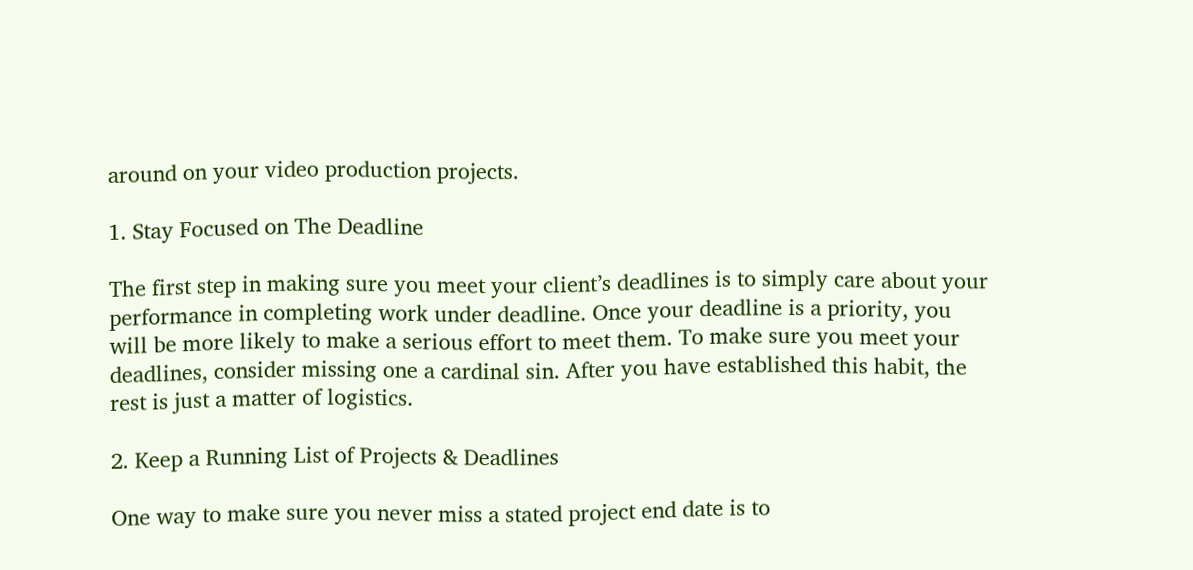around on your video production projects.

1. Stay Focused on The Deadline

The first step in making sure you meet your client’s deadlines is to simply care about your performance in completing work under deadline. Once your deadline is a priority, you will be more likely to make a serious effort to meet them. To make sure you meet your deadlines, consider missing one a cardinal sin. After you have established this habit, the rest is just a matter of logistics.

2. Keep a Running List of Projects & Deadlines

One way to make sure you never miss a stated project end date is to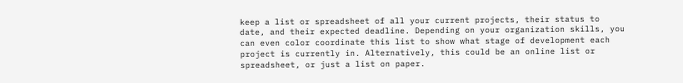keep a list or spreadsheet of all your current projects, their status to date, and their expected deadline. Depending on your organization skills, you can even color coordinate this list to show what stage of development each project is currently in. Alternatively, this could be an online list or spreadsheet, or just a list on paper.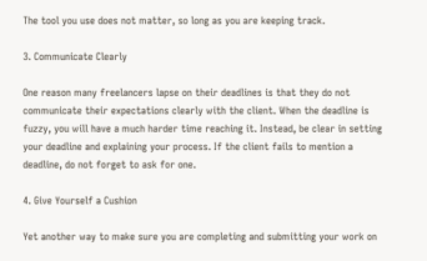The tool you use does not matter, so long as you are keeping track.

3. Communicate Clearly

One reason many freelancers lapse on their deadlines is that they do not communicate their expectations clearly with the client. When the deadline is fuzzy, you will have a much harder time reaching it. Instead, be clear in setting your deadline and explaining your process. If the client fails to mention a deadline, do not forget to ask for one.

4. Give Yourself a Cushion

Yet another way to make sure you are completing and submitting your work on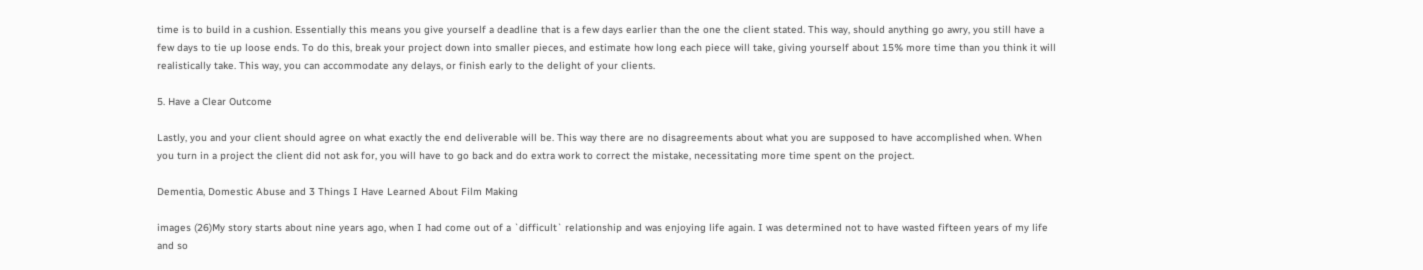time is to build in a cushion. Essentially this means you give yourself a deadline that is a few days earlier than the one the client stated. This way, should anything go awry, you still have a few days to tie up loose ends. To do this, break your project down into smaller pieces, and estimate how long each piece will take, giving yourself about 15% more time than you think it will realistically take. This way, you can accommodate any delays, or finish early to the delight of your clients.

5. Have a Clear Outcome

Lastly, you and your client should agree on what exactly the end deliverable will be. This way there are no disagreements about what you are supposed to have accomplished when. When you turn in a project the client did not ask for, you will have to go back and do extra work to correct the mistake, necessitating more time spent on the project.

Dementia, Domestic Abuse and 3 Things I Have Learned About Film Making

images (26)My story starts about nine years ago, when I had come out of a `difficult` relationship and was enjoying life again. I was determined not to have wasted fifteen years of my life and so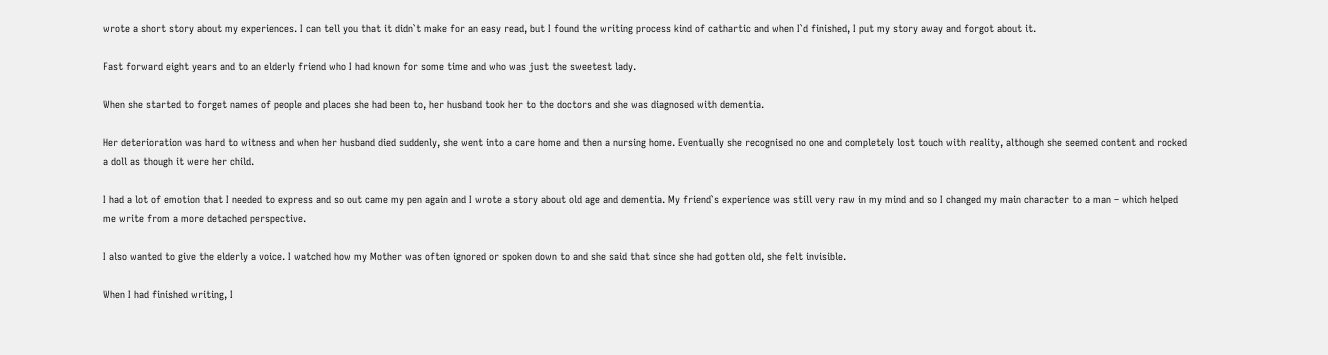wrote a short story about my experiences. I can tell you that it didn`t make for an easy read, but I found the writing process kind of cathartic and when I`d finished, I put my story away and forgot about it.

Fast forward eight years and to an elderly friend who I had known for some time and who was just the sweetest lady.

When she started to forget names of people and places she had been to, her husband took her to the doctors and she was diagnosed with dementia.

Her deterioration was hard to witness and when her husband died suddenly, she went into a care home and then a nursing home. Eventually she recognised no one and completely lost touch with reality, although she seemed content and rocked a doll as though it were her child.

I had a lot of emotion that I needed to express and so out came my pen again and I wrote a story about old age and dementia. My friend`s experience was still very raw in my mind and so I changed my main character to a man – which helped me write from a more detached perspective.

I also wanted to give the elderly a voice. I watched how my Mother was often ignored or spoken down to and she said that since she had gotten old, she felt invisible.

When I had finished writing, I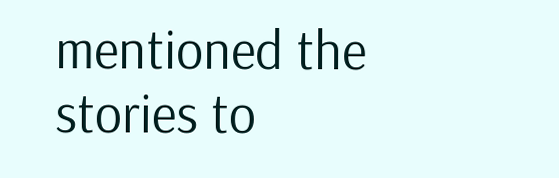mentioned the stories to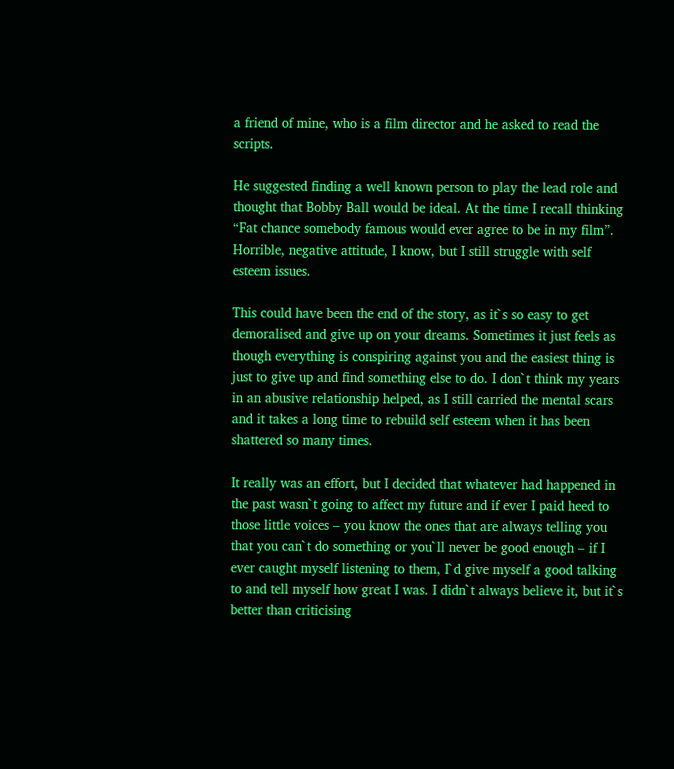a friend of mine, who is a film director and he asked to read the scripts.

He suggested finding a well known person to play the lead role and thought that Bobby Ball would be ideal. At the time I recall thinking “Fat chance somebody famous would ever agree to be in my film”. Horrible, negative attitude, I know, but I still struggle with self esteem issues.

This could have been the end of the story, as it`s so easy to get demoralised and give up on your dreams. Sometimes it just feels as though everything is conspiring against you and the easiest thing is just to give up and find something else to do. I don`t think my years in an abusive relationship helped, as I still carried the mental scars and it takes a long time to rebuild self esteem when it has been shattered so many times.

It really was an effort, but I decided that whatever had happened in the past wasn`t going to affect my future and if ever I paid heed to those little voices – you know the ones that are always telling you that you can`t do something or you`ll never be good enough – if I ever caught myself listening to them, I`d give myself a good talking to and tell myself how great I was. I didn`t always believe it, but it`s better than criticising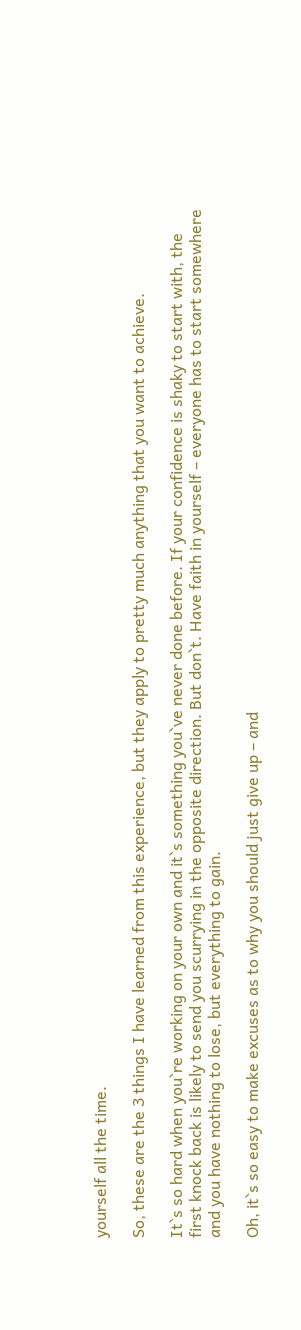yourself all the time.

So, these are the 3 things I have learned from this experience, but they apply to pretty much anything that you want to achieve.

It`s so hard when you`re working on your own and it`s something you`ve never done before. If your confidence is shaky to start with, the first knock back is likely to send you scurrying in the opposite direction. But don`t. Have faith in yourself – everyone has to start somewhere and you have nothing to lose, but everything to gain.

Oh, it`s so easy to make excuses as to why you should just give up – and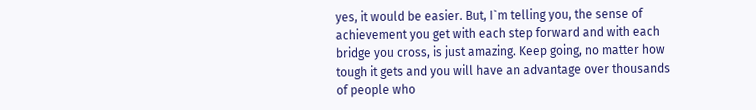yes, it would be easier. But, I`m telling you, the sense of achievement you get with each step forward and with each bridge you cross, is just amazing. Keep going, no matter how tough it gets and you will have an advantage over thousands of people who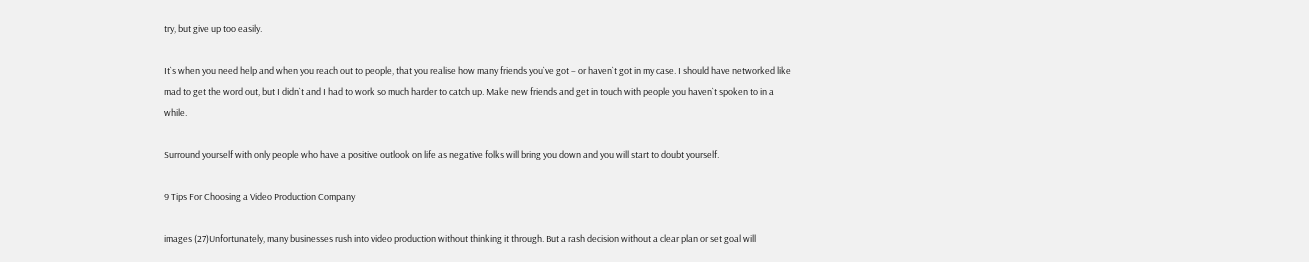try, but give up too easily.

It`s when you need help and when you reach out to people, that you realise how many friends you`ve got – or haven`t got in my case. I should have networked like mad to get the word out, but I didn`t and I had to work so much harder to catch up. Make new friends and get in touch with people you haven`t spoken to in a while.

Surround yourself with only people who have a positive outlook on life as negative folks will bring you down and you will start to doubt yourself.

9 Tips For Choosing a Video Production Company

images (27)Unfortunately, many businesses rush into video production without thinking it through. But a rash decision without a clear plan or set goal will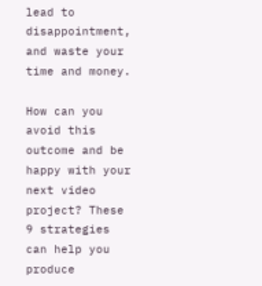lead to disappointment, and waste your time and money.

How can you avoid this outcome and be happy with your next video project? These 9 strategies can help you produce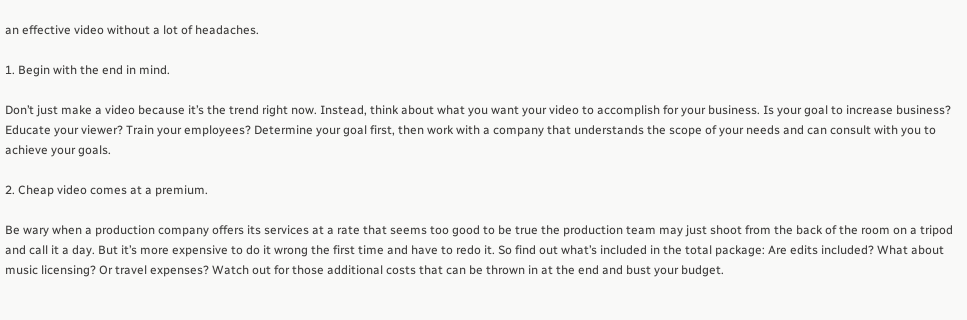an effective video without a lot of headaches.

1. Begin with the end in mind.

Don’t just make a video because it’s the trend right now. Instead, think about what you want your video to accomplish for your business. Is your goal to increase business? Educate your viewer? Train your employees? Determine your goal first, then work with a company that understands the scope of your needs and can consult with you to achieve your goals.

2. Cheap video comes at a premium.

Be wary when a production company offers its services at a rate that seems too good to be true the production team may just shoot from the back of the room on a tripod and call it a day. But it’s more expensive to do it wrong the first time and have to redo it. So find out what’s included in the total package: Are edits included? What about music licensing? Or travel expenses? Watch out for those additional costs that can be thrown in at the end and bust your budget.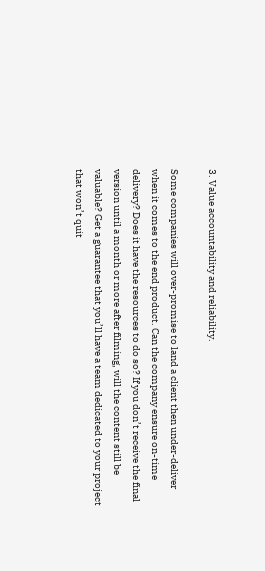3. Value accountability and reliability.

Some companies will over-promise to land a client then under-deliver when it comes to the end product. Can the company ensure on-time delivery? Does it have the resources to do so? If you don’t receive the final version until a month or more after filming, will the content still be valuable? Get a guarantee that you’ll have a team dedicated to your project that won’t quit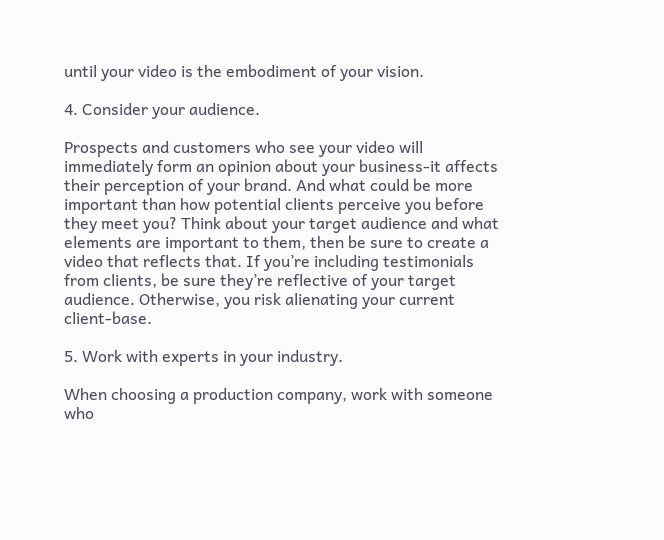until your video is the embodiment of your vision.

4. Consider your audience.

Prospects and customers who see your video will immediately form an opinion about your business-it affects their perception of your brand. And what could be more important than how potential clients perceive you before they meet you? Think about your target audience and what elements are important to them, then be sure to create a video that reflects that. If you’re including testimonials from clients, be sure they’re reflective of your target audience. Otherwise, you risk alienating your current client-base.

5. Work with experts in your industry.

When choosing a production company, work with someone who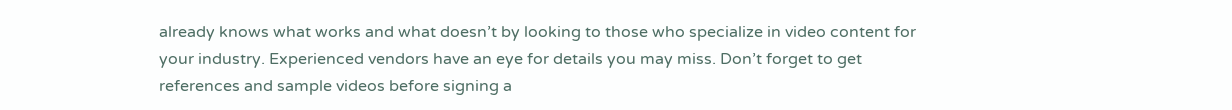already knows what works and what doesn’t by looking to those who specialize in video content for your industry. Experienced vendors have an eye for details you may miss. Don’t forget to get references and sample videos before signing a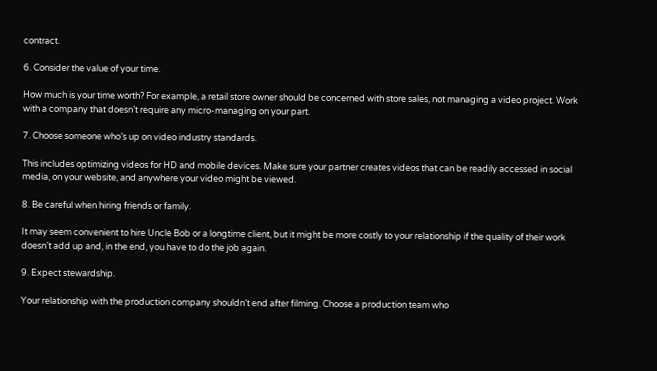contract.

6. Consider the value of your time.

How much is your time worth? For example, a retail store owner should be concerned with store sales, not managing a video project. Work with a company that doesn’t require any micro-managing on your part.

7. Choose someone who’s up on video industry standards.

This includes optimizing videos for HD and mobile devices. Make sure your partner creates videos that can be readily accessed in social media, on your website, and anywhere your video might be viewed.

8. Be careful when hiring friends or family.

It may seem convenient to hire Uncle Bob or a longtime client, but it might be more costly to your relationship if the quality of their work doesn’t add up and, in the end, you have to do the job again.

9. Expect stewardship.

Your relationship with the production company shouldn’t end after filming. Choose a production team who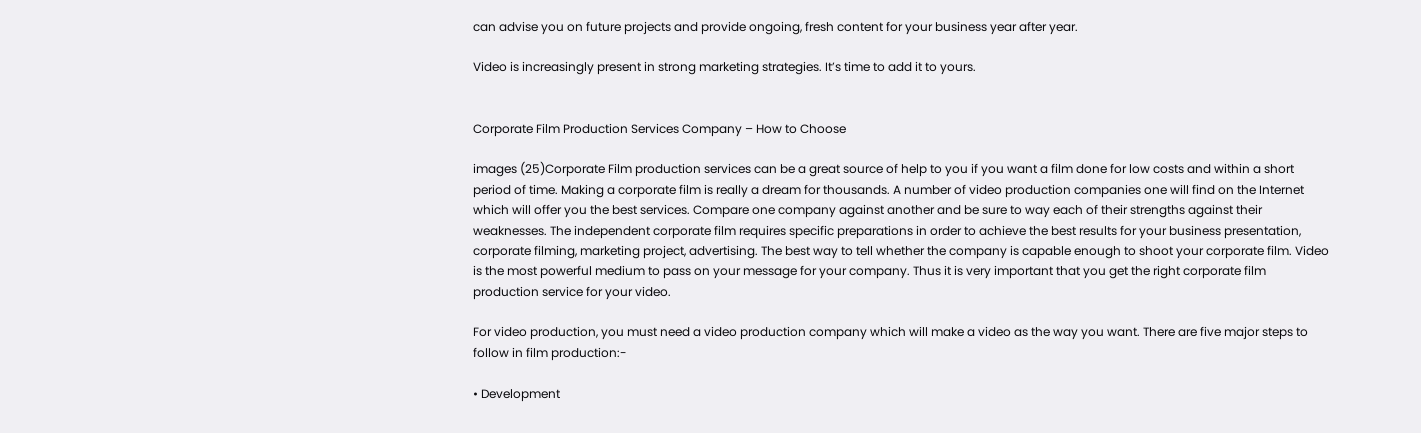can advise you on future projects and provide ongoing, fresh content for your business year after year.

Video is increasingly present in strong marketing strategies. It’s time to add it to yours.


Corporate Film Production Services Company – How to Choose

images (25)Corporate Film production services can be a great source of help to you if you want a film done for low costs and within a short period of time. Making a corporate film is really a dream for thousands. A number of video production companies one will find on the Internet which will offer you the best services. Compare one company against another and be sure to way each of their strengths against their weaknesses. The independent corporate film requires specific preparations in order to achieve the best results for your business presentation, corporate filming, marketing project, advertising. The best way to tell whether the company is capable enough to shoot your corporate film. Video is the most powerful medium to pass on your message for your company. Thus it is very important that you get the right corporate film production service for your video.

For video production, you must need a video production company which will make a video as the way you want. There are five major steps to follow in film production:-

• Development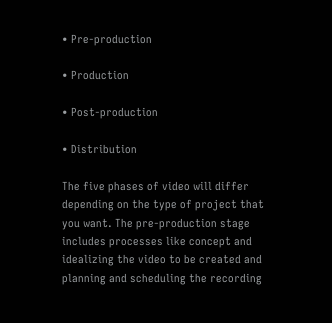• Pre-production

• Production

• Post-production

• Distribution

The five phases of video will differ depending on the type of project that you want. The pre-production stage includes processes like concept and idealizing the video to be created and planning and scheduling the recording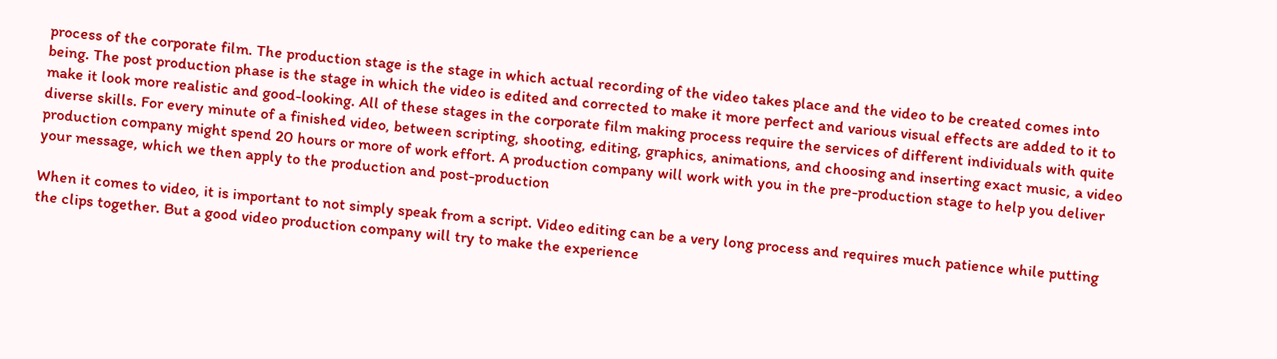process of the corporate film. The production stage is the stage in which actual recording of the video takes place and the video to be created comes into being. The post production phase is the stage in which the video is edited and corrected to make it more perfect and various visual effects are added to it to make it look more realistic and good-looking. All of these stages in the corporate film making process require the services of different individuals with quite diverse skills. For every minute of a finished video, between scripting, shooting, editing, graphics, animations, and choosing and inserting exact music, a video production company might spend 20 hours or more of work effort. A production company will work with you in the pre-production stage to help you deliver your message, which we then apply to the production and post-production

When it comes to video, it is important to not simply speak from a script. Video editing can be a very long process and requires much patience while putting the clips together. But a good video production company will try to make the experience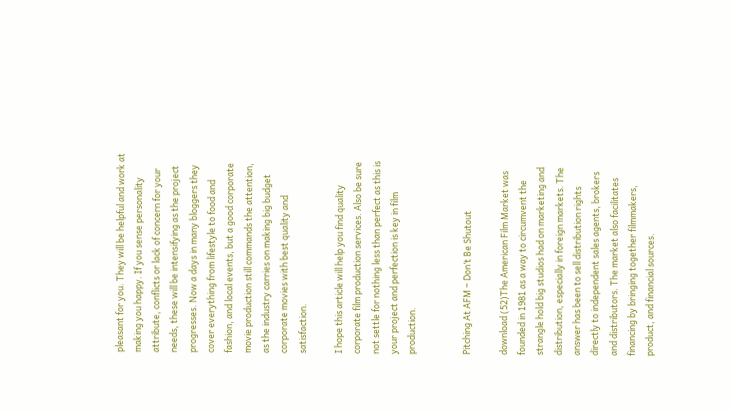pleasant for you. They will be helpful and work at making you happy. If you sense personality attribute, conflicts or lack of concern for your needs, these will be intensifying as the project progresses. Now a days in many bloggers they cover everything from lifestyle to food and fashion, and local events, but a good corporate movie production still commands the attention, as the industry carries on making big budget corporate movies with best quality and satisfaction.

I hope this article will help you find quality corporate film production services. Also be sure not settle for nothing less than perfect as this is your project and perfection is key in film production.


Pitching At AFM – Don’t Be Shutout

download (52)The American Film Market was founded in 1981 as a way to circumvent the strangle hold big studios had on marketing and distribution, especially in foreign markets. The answer has been to sell distribution rights directly to independent sales agents, brokers and distributors. The market also facilitates financing by bringing together filmmakers, product, and financial sources.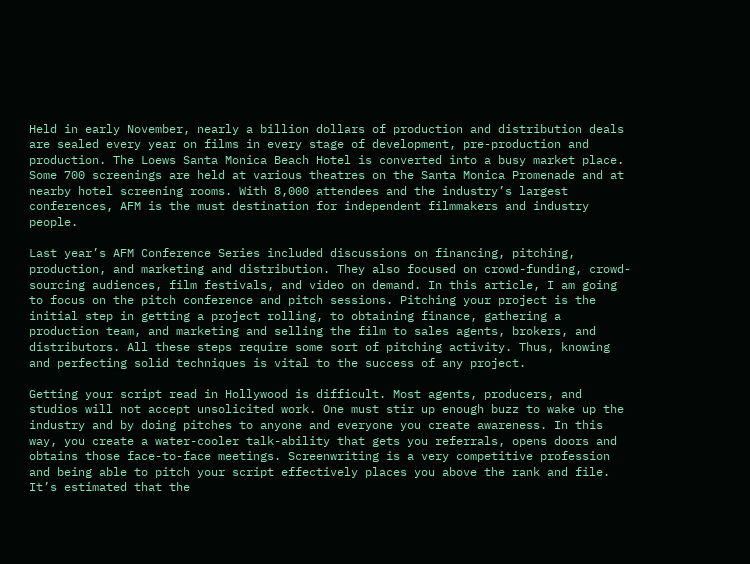Held in early November, nearly a billion dollars of production and distribution deals are sealed every year on films in every stage of development, pre-production and production. The Loews Santa Monica Beach Hotel is converted into a busy market place. Some 700 screenings are held at various theatres on the Santa Monica Promenade and at nearby hotel screening rooms. With 8,000 attendees and the industry’s largest conferences, AFM is the must destination for independent filmmakers and industry people.

Last year’s AFM Conference Series included discussions on financing, pitching, production, and marketing and distribution. They also focused on crowd-funding, crowd-sourcing audiences, film festivals, and video on demand. In this article, I am going to focus on the pitch conference and pitch sessions. Pitching your project is the initial step in getting a project rolling, to obtaining finance, gathering a production team, and marketing and selling the film to sales agents, brokers, and distributors. All these steps require some sort of pitching activity. Thus, knowing and perfecting solid techniques is vital to the success of any project.

Getting your script read in Hollywood is difficult. Most agents, producers, and studios will not accept unsolicited work. One must stir up enough buzz to wake up the industry and by doing pitches to anyone and everyone you create awareness. In this way, you create a water-cooler talk-ability that gets you referrals, opens doors and obtains those face-to-face meetings. Screenwriting is a very competitive profession and being able to pitch your script effectively places you above the rank and file. It’s estimated that the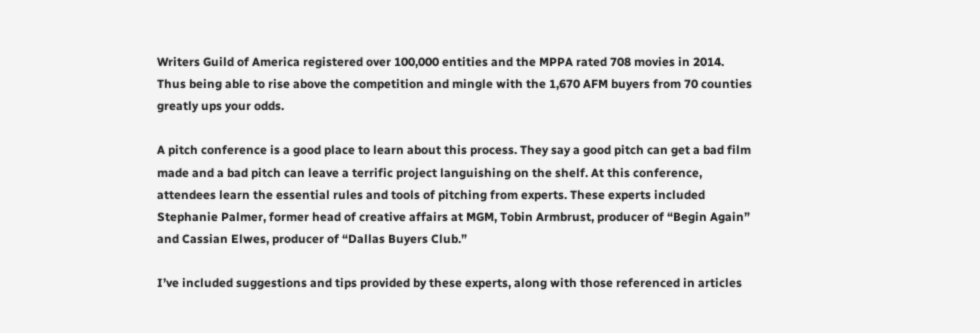Writers Guild of America registered over 100,000 entities and the MPPA rated 708 movies in 2014. Thus being able to rise above the competition and mingle with the 1,670 AFM buyers from 70 counties greatly ups your odds.

A pitch conference is a good place to learn about this process. They say a good pitch can get a bad film made and a bad pitch can leave a terrific project languishing on the shelf. At this conference, attendees learn the essential rules and tools of pitching from experts. These experts included Stephanie Palmer, former head of creative affairs at MGM, Tobin Armbrust, producer of “Begin Again” and Cassian Elwes, producer of “Dallas Buyers Club.”

I’ve included suggestions and tips provided by these experts, along with those referenced in articles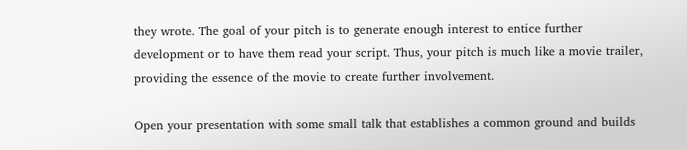they wrote. The goal of your pitch is to generate enough interest to entice further development or to have them read your script. Thus, your pitch is much like a movie trailer, providing the essence of the movie to create further involvement.

Open your presentation with some small talk that establishes a common ground and builds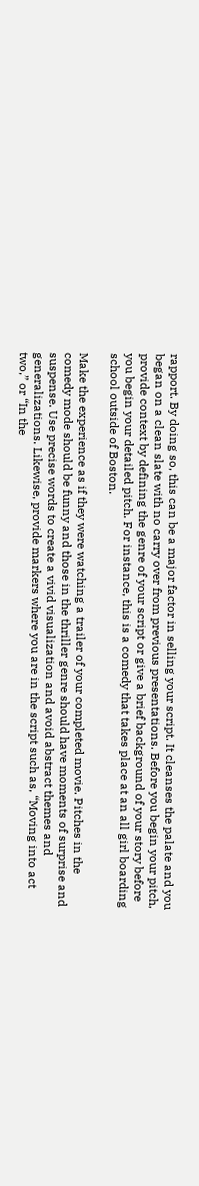rapport. By doing so, this can be a major factor in selling your script. It cleanses the palate and you began on a clean slate with no carry over from previous presentations. Before you begin your pitch, provide context by defining the genre of your script or give a brief background of your story before you begin your detailed pitch. For instance, this is a comedy that takes place at an all girl boarding school outside of Boston.

Make the experience as if they were watching a trailer of your completed movie. Pitches in the comedy mode should be funny and those in the thriller genre should have moments of surprise and suspense. Use precise words to create a vivid visualization and avoid abstract themes and generalizations. Likewise, provide markers where you are in the script such as, “Moving into act two,” or “In the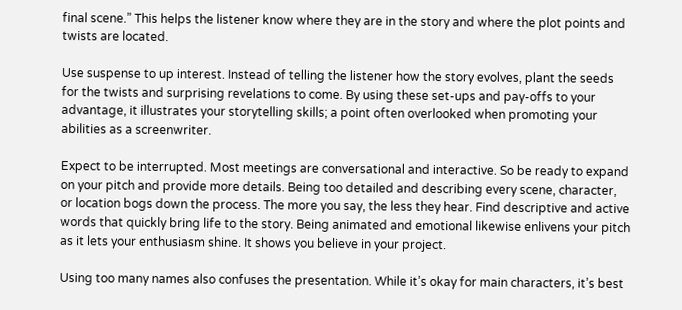final scene.” This helps the listener know where they are in the story and where the plot points and twists are located.

Use suspense to up interest. Instead of telling the listener how the story evolves, plant the seeds for the twists and surprising revelations to come. By using these set-ups and pay-offs to your advantage, it illustrates your storytelling skills; a point often overlooked when promoting your abilities as a screenwriter.

Expect to be interrupted. Most meetings are conversational and interactive. So be ready to expand on your pitch and provide more details. Being too detailed and describing every scene, character, or location bogs down the process. The more you say, the less they hear. Find descriptive and active words that quickly bring life to the story. Being animated and emotional likewise enlivens your pitch as it lets your enthusiasm shine. It shows you believe in your project.

Using too many names also confuses the presentation. While it’s okay for main characters, it’s best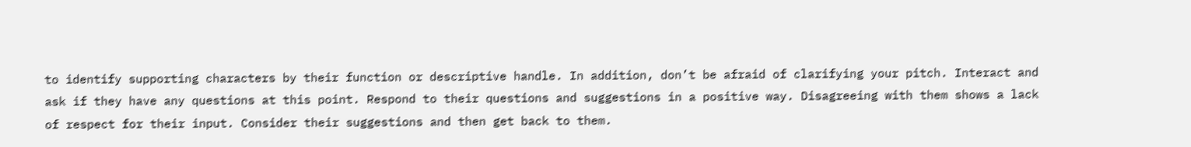to identify supporting characters by their function or descriptive handle. In addition, don’t be afraid of clarifying your pitch. Interact and ask if they have any questions at this point. Respond to their questions and suggestions in a positive way. Disagreeing with them shows a lack of respect for their input. Consider their suggestions and then get back to them.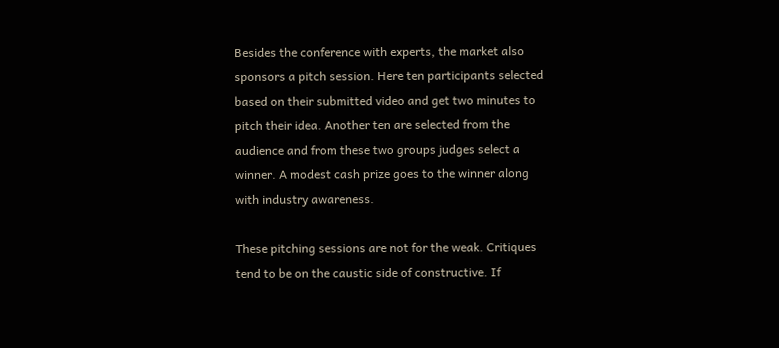Besides the conference with experts, the market also sponsors a pitch session. Here ten participants selected based on their submitted video and get two minutes to pitch their idea. Another ten are selected from the audience and from these two groups judges select a winner. A modest cash prize goes to the winner along with industry awareness.

These pitching sessions are not for the weak. Critiques tend to be on the caustic side of constructive. If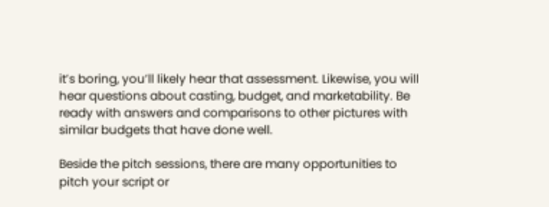it’s boring, you’ll likely hear that assessment. Likewise, you will hear questions about casting, budget, and marketability. Be ready with answers and comparisons to other pictures with similar budgets that have done well.

Beside the pitch sessions, there are many opportunities to pitch your script or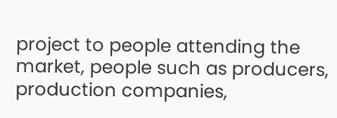project to people attending the market, people such as producers, production companies,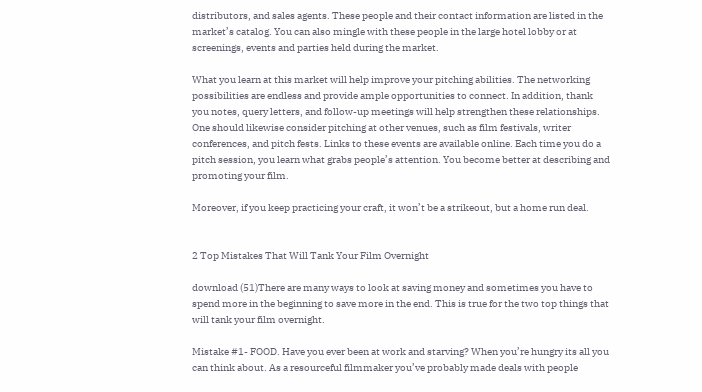distributors, and sales agents. These people and their contact information are listed in the market’s catalog. You can also mingle with these people in the large hotel lobby or at screenings, events and parties held during the market.

What you learn at this market will help improve your pitching abilities. The networking possibilities are endless and provide ample opportunities to connect. In addition, thank you notes, query letters, and follow-up meetings will help strengthen these relationships. One should likewise consider pitching at other venues, such as film festivals, writer conferences, and pitch fests. Links to these events are available online. Each time you do a pitch session, you learn what grabs people’s attention. You become better at describing and promoting your film.

Moreover, if you keep practicing your craft, it won’t be a strikeout, but a home run deal.


2 Top Mistakes That Will Tank Your Film Overnight

download (51)There are many ways to look at saving money and sometimes you have to spend more in the beginning to save more in the end. This is true for the two top things that will tank your film overnight.

Mistake #1- FOOD. Have you ever been at work and starving? When you’re hungry its all you can think about. As a resourceful filmmaker you’ve probably made deals with people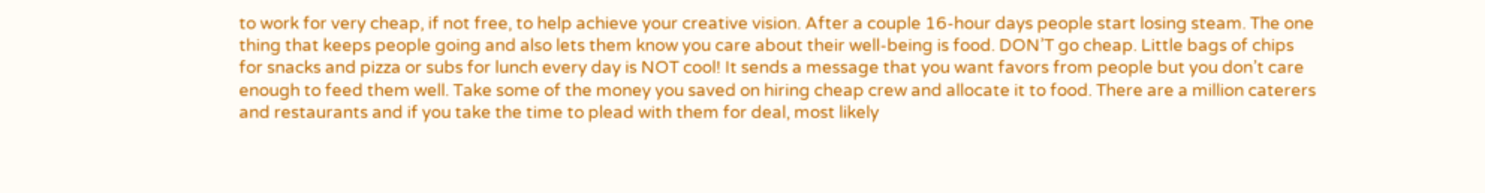to work for very cheap, if not free, to help achieve your creative vision. After a couple 16-hour days people start losing steam. The one thing that keeps people going and also lets them know you care about their well-being is food. DON’T go cheap. Little bags of chips for snacks and pizza or subs for lunch every day is NOT cool! It sends a message that you want favors from people but you don’t care enough to feed them well. Take some of the money you saved on hiring cheap crew and allocate it to food. There are a million caterers and restaurants and if you take the time to plead with them for deal, most likely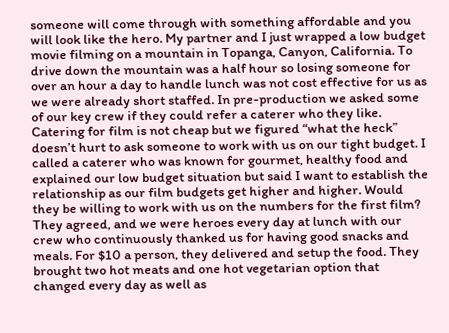someone will come through with something affordable and you will look like the hero. My partner and I just wrapped a low budget movie filming on a mountain in Topanga, Canyon, California. To drive down the mountain was a half hour so losing someone for over an hour a day to handle lunch was not cost effective for us as we were already short staffed. In pre-production we asked some of our key crew if they could refer a caterer who they like. Catering for film is not cheap but we figured “what the heck” doesn’t hurt to ask someone to work with us on our tight budget. I called a caterer who was known for gourmet, healthy food and explained our low budget situation but said I want to establish the relationship as our film budgets get higher and higher. Would they be willing to work with us on the numbers for the first film? They agreed, and we were heroes every day at lunch with our crew who continuously thanked us for having good snacks and meals. For $10 a person, they delivered and setup the food. They brought two hot meats and one hot vegetarian option that changed every day as well as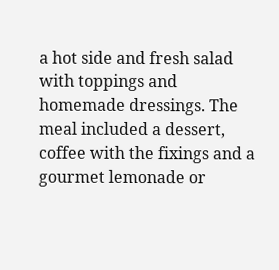a hot side and fresh salad with toppings and homemade dressings. The meal included a dessert, coffee with the fixings and a gourmet lemonade or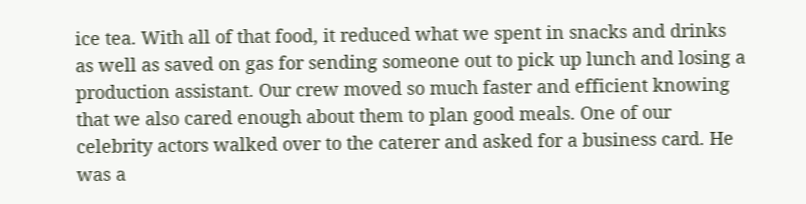ice tea. With all of that food, it reduced what we spent in snacks and drinks as well as saved on gas for sending someone out to pick up lunch and losing a production assistant. Our crew moved so much faster and efficient knowing that we also cared enough about them to plan good meals. One of our celebrity actors walked over to the caterer and asked for a business card. He was a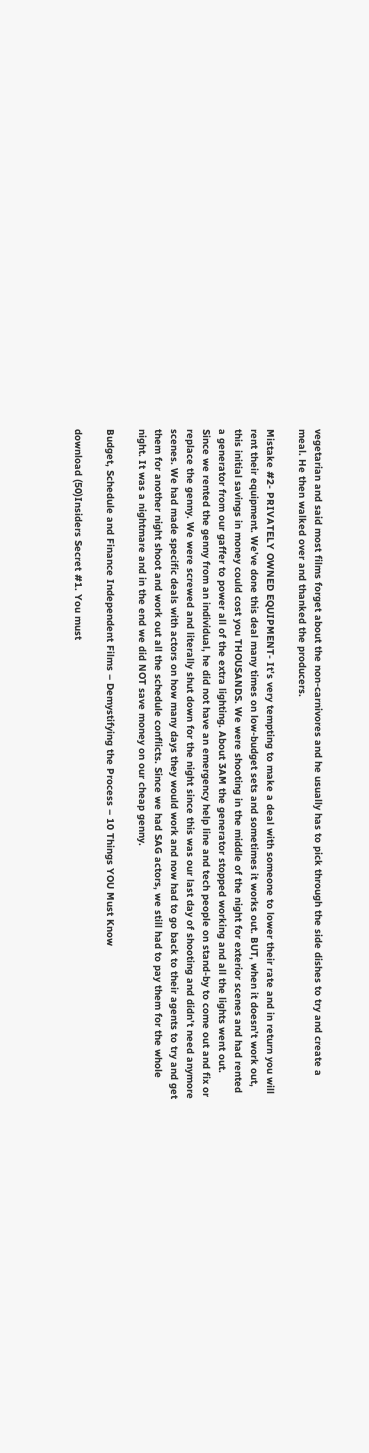vegetarian and said most films forget about the non-carnivores and he usually has to pick through the side dishes to try and create a meal. He then walked over and thanked the producers.

Mistake #2- PRIVATELY OWNED EQUIPMENT- It’s very tempting to make a deal with someone to lower their rate and in return you will rent their equipment. We’ve done this deal many times on low-budget sets and sometimes it works out. BUT, when it doesn’t work out, this initial savings in money could cost you THOUSANDS. We were shooting in the middle of the night for exterior scenes and had rented a generator from our gaffer to power all of the extra lighting. About 3AM the generator stopped working and all the lights went out. Since we rented the genny from an individual, he did not have an emergency help line and tech people on stand-by to come out and fix or replace the genny. We were screwed and literally shut down for the night since this was our last day of shooting and didn’t need anymore scenes. We had made specific deals with actors on how many days they would work and now had to go back to their agents to try and get them for another night shoot and work out all the schedule conflicts. Since we had SAG actors, we still had to pay them for the whole night. It was a nightmare and in the end we did NOT save money on our cheap genny.

Budget, Schedule and Finance Independent Films – Demystifying the Process – 10 Things YOU Must Know

download (50)Insiders Secret #1. You must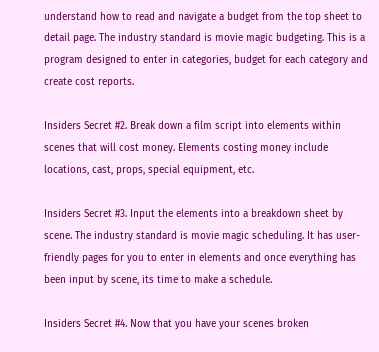understand how to read and navigate a budget from the top sheet to detail page. The industry standard is movie magic budgeting. This is a program designed to enter in categories, budget for each category and create cost reports.

Insiders Secret #2. Break down a film script into elements within scenes that will cost money. Elements costing money include locations, cast, props, special equipment, etc.

Insiders Secret #3. Input the elements into a breakdown sheet by scene. The industry standard is movie magic scheduling. It has user-friendly pages for you to enter in elements and once everything has been input by scene, its time to make a schedule.

Insiders Secret #4. Now that you have your scenes broken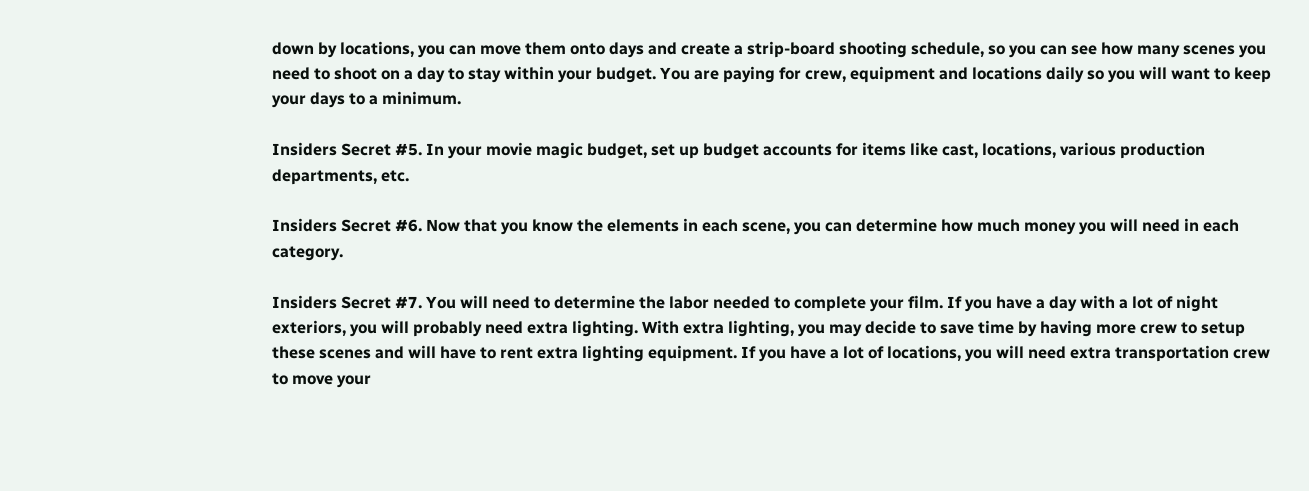down by locations, you can move them onto days and create a strip-board shooting schedule, so you can see how many scenes you need to shoot on a day to stay within your budget. You are paying for crew, equipment and locations daily so you will want to keep your days to a minimum.

Insiders Secret #5. In your movie magic budget, set up budget accounts for items like cast, locations, various production departments, etc.

Insiders Secret #6. Now that you know the elements in each scene, you can determine how much money you will need in each category.

Insiders Secret #7. You will need to determine the labor needed to complete your film. If you have a day with a lot of night exteriors, you will probably need extra lighting. With extra lighting, you may decide to save time by having more crew to setup these scenes and will have to rent extra lighting equipment. If you have a lot of locations, you will need extra transportation crew to move your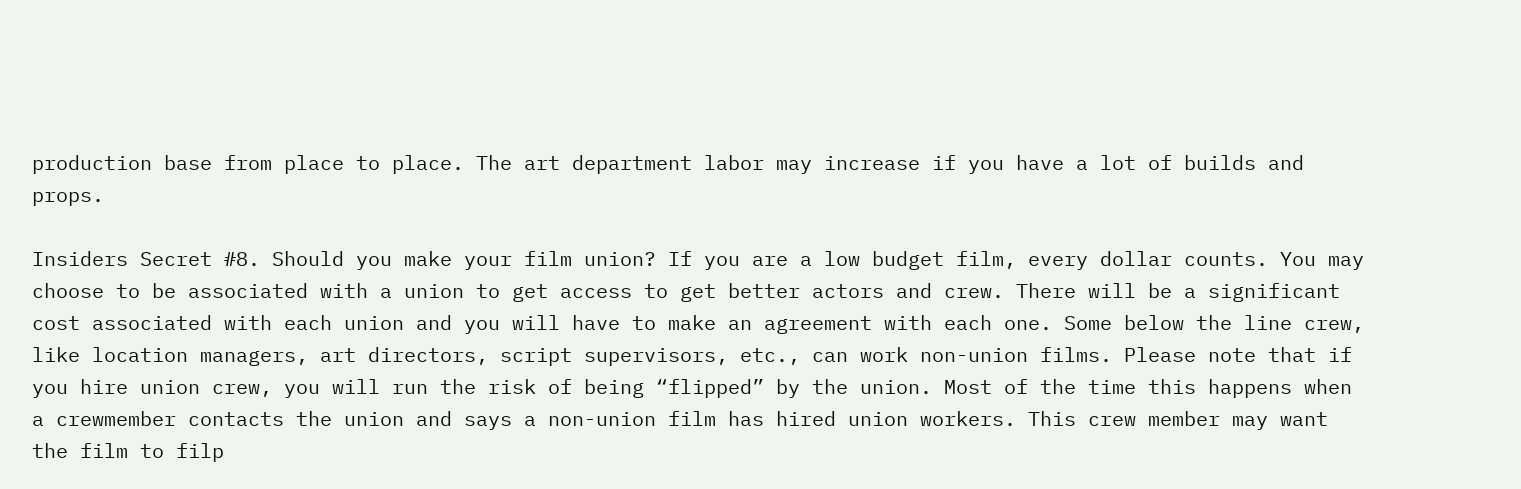production base from place to place. The art department labor may increase if you have a lot of builds and props.

Insiders Secret #8. Should you make your film union? If you are a low budget film, every dollar counts. You may choose to be associated with a union to get access to get better actors and crew. There will be a significant cost associated with each union and you will have to make an agreement with each one. Some below the line crew, like location managers, art directors, script supervisors, etc., can work non-union films. Please note that if you hire union crew, you will run the risk of being “flipped” by the union. Most of the time this happens when a crewmember contacts the union and says a non-union film has hired union workers. This crew member may want the film to filp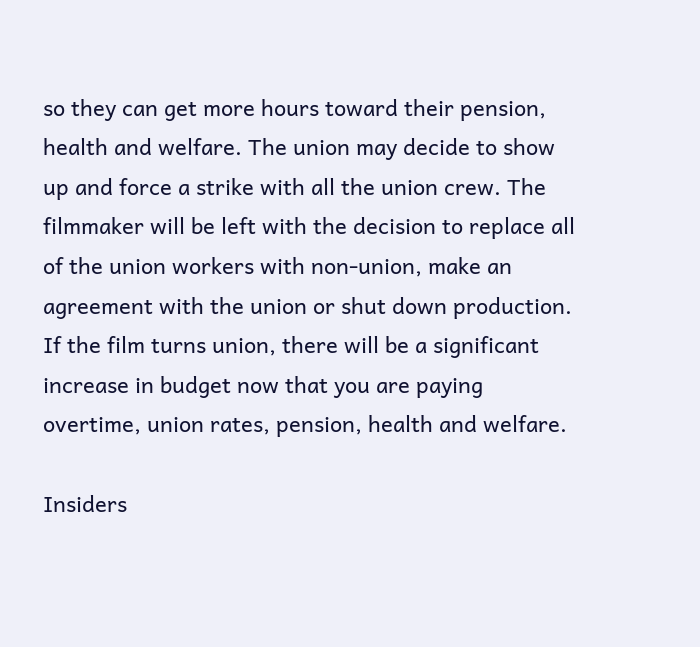so they can get more hours toward their pension, health and welfare. The union may decide to show up and force a strike with all the union crew. The filmmaker will be left with the decision to replace all of the union workers with non-union, make an agreement with the union or shut down production. If the film turns union, there will be a significant increase in budget now that you are paying overtime, union rates, pension, health and welfare.

Insiders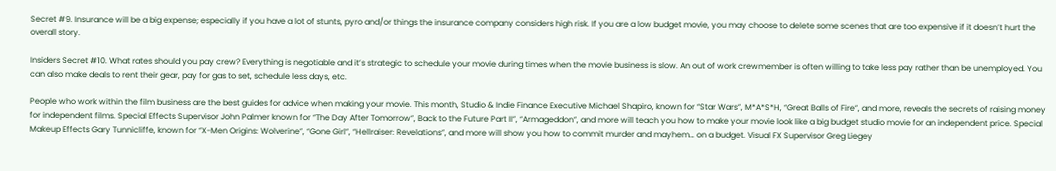Secret #9. Insurance will be a big expense; especially if you have a lot of stunts, pyro and/or things the insurance company considers high risk. If you are a low budget movie, you may choose to delete some scenes that are too expensive if it doesn’t hurt the overall story.

Insiders Secret #10. What rates should you pay crew? Everything is negotiable and it’s strategic to schedule your movie during times when the movie business is slow. An out of work crewmember is often willing to take less pay rather than be unemployed. You can also make deals to rent their gear, pay for gas to set, schedule less days, etc.

People who work within the film business are the best guides for advice when making your movie. This month, Studio & Indie Finance Executive Michael Shapiro, known for “Star Wars”, M*A*S*H, “Great Balls of Fire”, and more, reveals the secrets of raising money for independent films. Special Effects Supervisor John Palmer known for “The Day After Tomorrow”, Back to the Future Part II”, “Armageddon”, and more will teach you how to make your movie look like a big budget studio movie for an independent price. Special Makeup Effects Gary Tunnicliffe, known for “X-Men Origins: Wolverine”, “Gone Girl”, “Hellraiser: Revelations”, and more will show you how to commit murder and mayhem… on a budget. Visual FX Supervisor Greg Liegey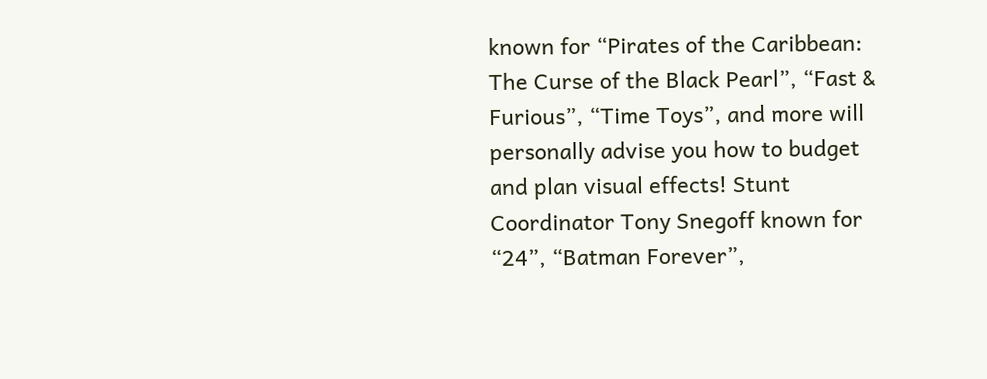known for “Pirates of the Caribbean: The Curse of the Black Pearl”, “Fast & Furious”, “Time Toys”, and more will personally advise you how to budget and plan visual effects! Stunt Coordinator Tony Snegoff known for “24”, “Batman Forever”,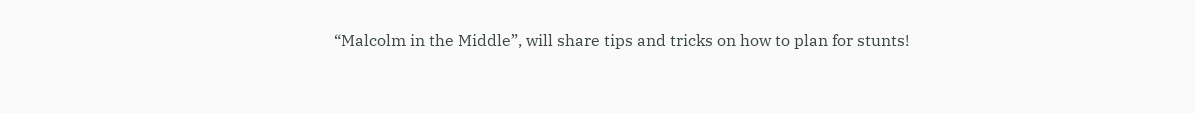“Malcolm in the Middle”, will share tips and tricks on how to plan for stunts!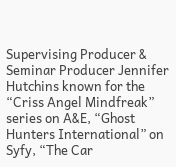Supervising Producer & Seminar Producer Jennifer Hutchins known for the “Criss Angel Mindfreak” series on A&E, “Ghost Hunters International” on Syfy, “The Car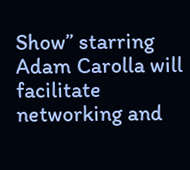Show” starring Adam Carolla will facilitate networking and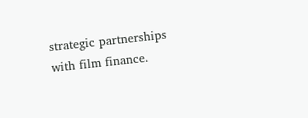strategic partnerships with film finance.